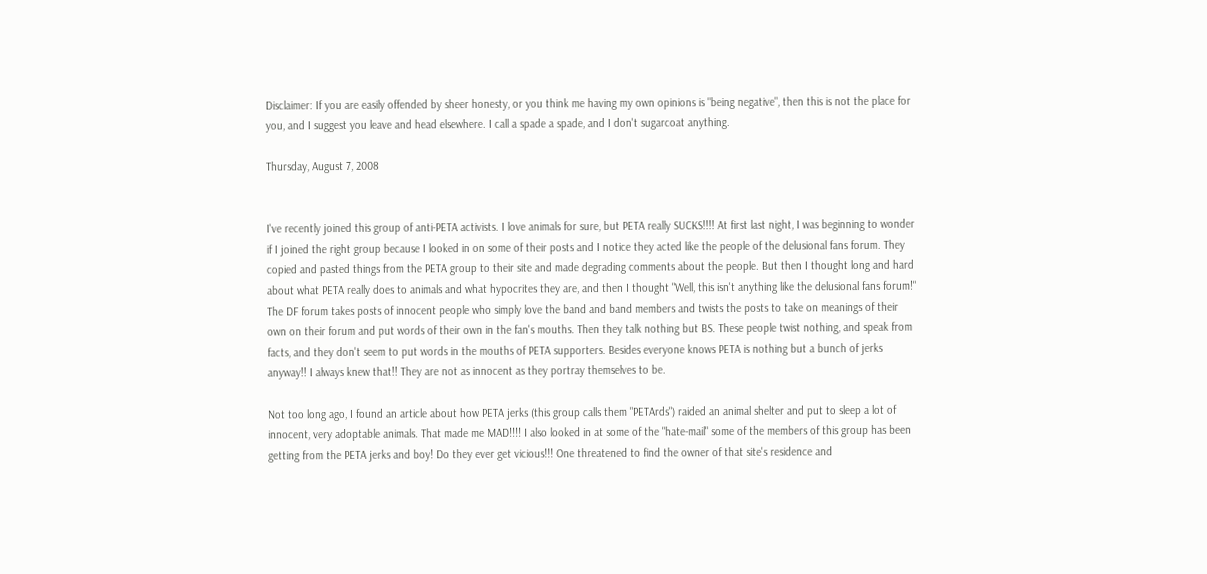Disclaimer: If you are easily offended by sheer honesty, or you think me having my own opinions is "being negative", then this is not the place for you, and I suggest you leave and head elsewhere. I call a spade a spade, and I don't sugarcoat anything.

Thursday, August 7, 2008


I've recently joined this group of anti-PETA activists. I love animals for sure, but PETA really SUCKS!!!! At first last night, I was beginning to wonder if I joined the right group because I looked in on some of their posts and I notice they acted like the people of the delusional fans forum. They copied and pasted things from the PETA group to their site and made degrading comments about the people. But then I thought long and hard about what PETA really does to animals and what hypocrites they are, and then I thought "Well, this isn't anything like the delusional fans forum!" The DF forum takes posts of innocent people who simply love the band and band members and twists the posts to take on meanings of their own on their forum and put words of their own in the fan's mouths. Then they talk nothing but BS. These people twist nothing, and speak from facts, and they don't seem to put words in the mouths of PETA supporters. Besides everyone knows PETA is nothing but a bunch of jerks anyway!! I always knew that!! They are not as innocent as they portray themselves to be.

Not too long ago, I found an article about how PETA jerks (this group calls them "PETArds") raided an animal shelter and put to sleep a lot of innocent, very adoptable animals. That made me MAD!!!! I also looked in at some of the "hate-mail" some of the members of this group has been getting from the PETA jerks and boy! Do they ever get vicious!!! One threatened to find the owner of that site's residence and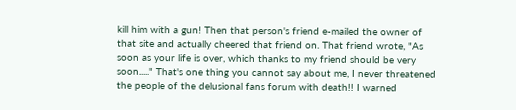kill him with a gun! Then that person's friend e-mailed the owner of that site and actually cheered that friend on. That friend wrote, "As soon as your life is over, which thanks to my friend should be very soon....." That's one thing you cannot say about me, I never threatened the people of the delusional fans forum with death!! I warned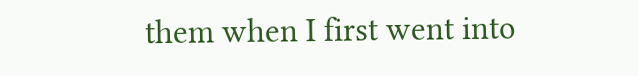them when I first went into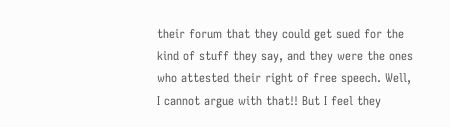their forum that they could get sued for the kind of stuff they say, and they were the ones who attested their right of free speech. Well, I cannot argue with that!! But I feel they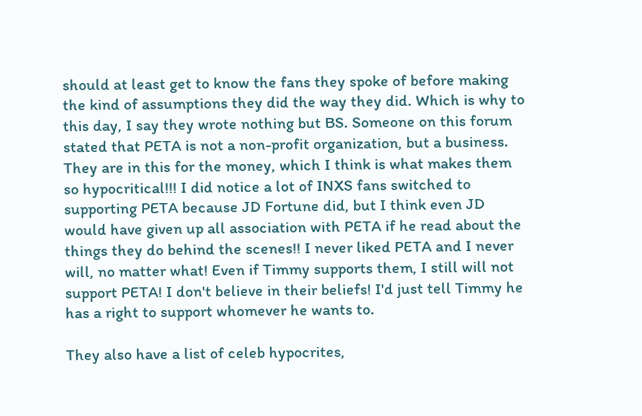should at least get to know the fans they spoke of before making the kind of assumptions they did the way they did. Which is why to this day, I say they wrote nothing but BS. Someone on this forum stated that PETA is not a non-profit organization, but a business. They are in this for the money, which I think is what makes them so hypocritical!!! I did notice a lot of INXS fans switched to supporting PETA because JD Fortune did, but I think even JD would have given up all association with PETA if he read about the things they do behind the scenes!! I never liked PETA and I never will, no matter what! Even if Timmy supports them, I still will not support PETA! I don't believe in their beliefs! I'd just tell Timmy he has a right to support whomever he wants to.

They also have a list of celeb hypocrites,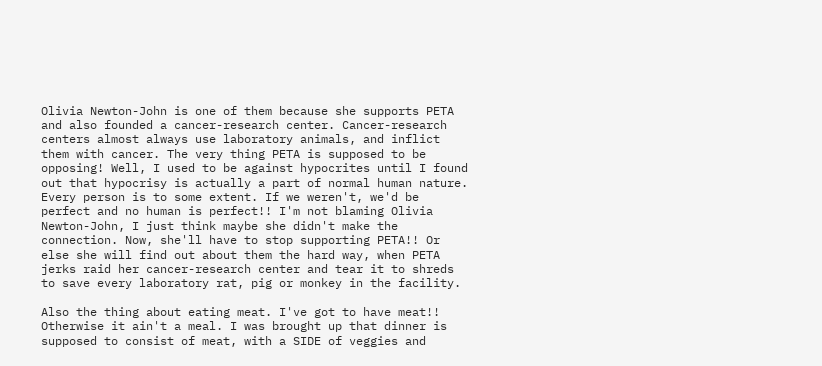Olivia Newton-John is one of them because she supports PETA and also founded a cancer-research center. Cancer-research centers almost always use laboratory animals, and inflict them with cancer. The very thing PETA is supposed to be opposing! Well, I used to be against hypocrites until I found out that hypocrisy is actually a part of normal human nature. Every person is to some extent. If we weren't, we'd be perfect and no human is perfect!! I'm not blaming Olivia Newton-John, I just think maybe she didn't make the connection. Now, she'll have to stop supporting PETA!! Or else she will find out about them the hard way, when PETA jerks raid her cancer-research center and tear it to shreds to save every laboratory rat, pig or monkey in the facility.

Also the thing about eating meat. I've got to have meat!! Otherwise it ain't a meal. I was brought up that dinner is supposed to consist of meat, with a SIDE of veggies and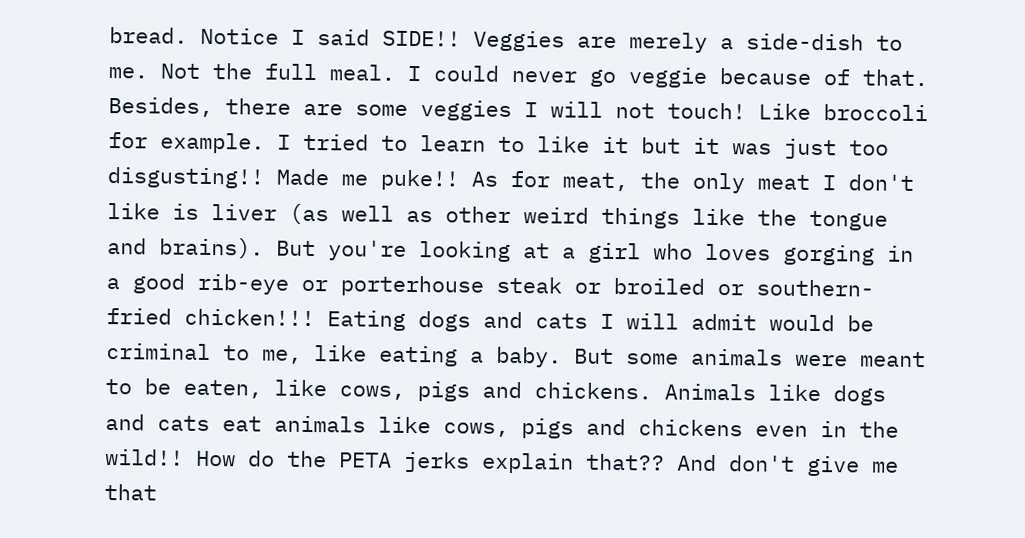bread. Notice I said SIDE!! Veggies are merely a side-dish to me. Not the full meal. I could never go veggie because of that. Besides, there are some veggies I will not touch! Like broccoli for example. I tried to learn to like it but it was just too disgusting!! Made me puke!! As for meat, the only meat I don't like is liver (as well as other weird things like the tongue and brains). But you're looking at a girl who loves gorging in a good rib-eye or porterhouse steak or broiled or southern-fried chicken!!! Eating dogs and cats I will admit would be criminal to me, like eating a baby. But some animals were meant to be eaten, like cows, pigs and chickens. Animals like dogs and cats eat animals like cows, pigs and chickens even in the wild!! How do the PETA jerks explain that?? And don't give me that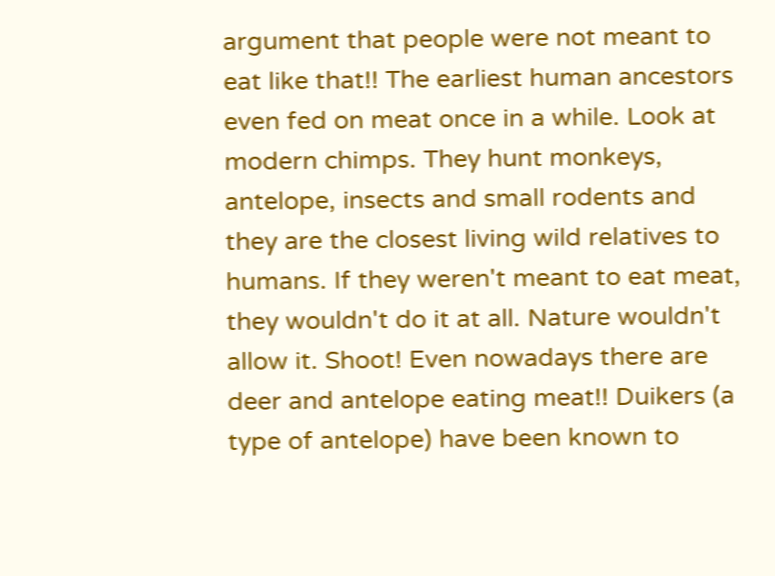argument that people were not meant to eat like that!! The earliest human ancestors even fed on meat once in a while. Look at modern chimps. They hunt monkeys, antelope, insects and small rodents and they are the closest living wild relatives to humans. If they weren't meant to eat meat, they wouldn't do it at all. Nature wouldn't allow it. Shoot! Even nowadays there are deer and antelope eating meat!! Duikers (a type of antelope) have been known to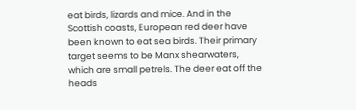eat birds, lizards and mice. And in the Scottish coasts, European red deer have been known to eat sea birds. Their primary target seems to be Manx shearwaters, which are small petrels. The deer eat off the heads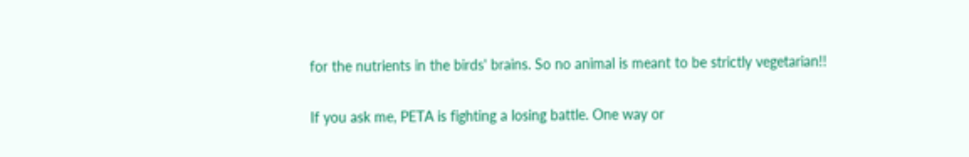for the nutrients in the birds' brains. So no animal is meant to be strictly vegetarian!!

If you ask me, PETA is fighting a losing battle. One way or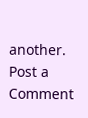another.
Post a Comment